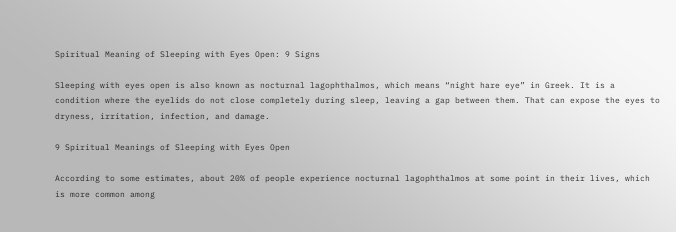Spiritual Meaning of Sleeping with Eyes Open: 9 Signs

Sleeping with eyes open is also known as nocturnal lagophthalmos, which means “night hare eye” in Greek. It is a condition where the eyelids do not close completely during sleep, leaving a gap between them. That can expose the eyes to dryness, irritation, infection, and damage.

9 Spiritual Meanings of Sleeping with Eyes Open

According to some estimates, about 20% of people experience nocturnal lagophthalmos at some point in their lives, which is more common among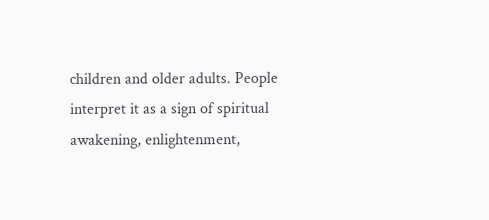children and older adults. People interpret it as a sign of spiritual awakening, enlightenment,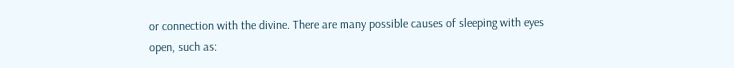or connection with the divine. There are many possible causes of sleeping with eyes open, such as: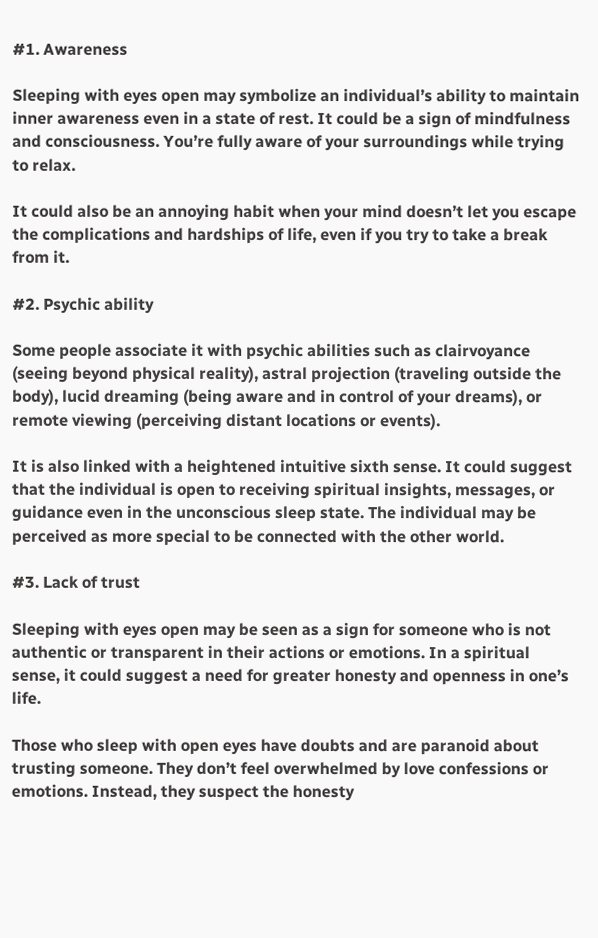#1. Awareness

Sleeping with eyes open may symbolize an individual’s ability to maintain inner awareness even in a state of rest. It could be a sign of mindfulness and consciousness. You’re fully aware of your surroundings while trying to relax.

It could also be an annoying habit when your mind doesn’t let you escape the complications and hardships of life, even if you try to take a break from it.

#2. Psychic ability

Some people associate it with psychic abilities such as clairvoyance (seeing beyond physical reality), astral projection (traveling outside the body), lucid dreaming (being aware and in control of your dreams), or remote viewing (perceiving distant locations or events).

It is also linked with a heightened intuitive sixth sense. It could suggest that the individual is open to receiving spiritual insights, messages, or guidance even in the unconscious sleep state. The individual may be perceived as more special to be connected with the other world.

#3. Lack of trust

Sleeping with eyes open may be seen as a sign for someone who is not authentic or transparent in their actions or emotions. In a spiritual sense, it could suggest a need for greater honesty and openness in one’s life.

Those who sleep with open eyes have doubts and are paranoid about trusting someone. They don’t feel overwhelmed by love confessions or emotions. Instead, they suspect the honesty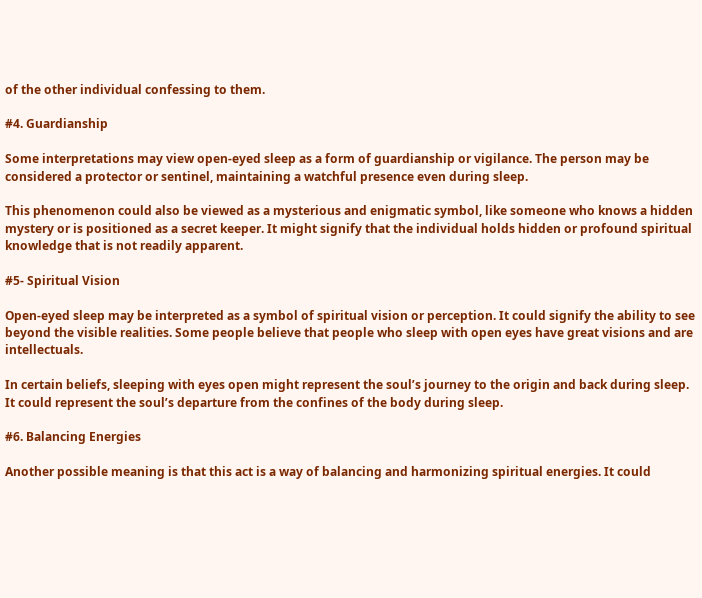of the other individual confessing to them.

#4. Guardianship

Some interpretations may view open-eyed sleep as a form of guardianship or vigilance. The person may be considered a protector or sentinel, maintaining a watchful presence even during sleep.

This phenomenon could also be viewed as a mysterious and enigmatic symbol, like someone who knows a hidden mystery or is positioned as a secret keeper. It might signify that the individual holds hidden or profound spiritual knowledge that is not readily apparent.

#5- Spiritual Vision

Open-eyed sleep may be interpreted as a symbol of spiritual vision or perception. It could signify the ability to see beyond the visible realities. Some people believe that people who sleep with open eyes have great visions and are intellectuals.

In certain beliefs, sleeping with eyes open might represent the soul’s journey to the origin and back during sleep. It could represent the soul’s departure from the confines of the body during sleep.

#6. Balancing Energies

Another possible meaning is that this act is a way of balancing and harmonizing spiritual energies. It could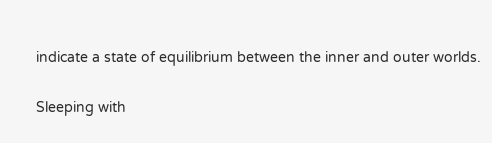indicate a state of equilibrium between the inner and outer worlds.

Sleeping with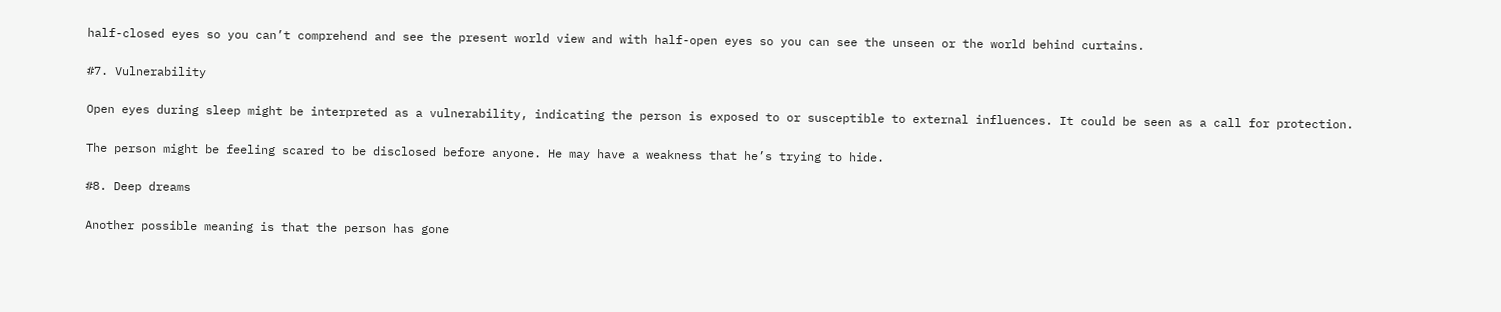half-closed eyes so you can’t comprehend and see the present world view and with half-open eyes so you can see the unseen or the world behind curtains.

#7. Vulnerability

Open eyes during sleep might be interpreted as a vulnerability, indicating the person is exposed to or susceptible to external influences. It could be seen as a call for protection.

The person might be feeling scared to be disclosed before anyone. He may have a weakness that he’s trying to hide.

#8. Deep dreams

Another possible meaning is that the person has gone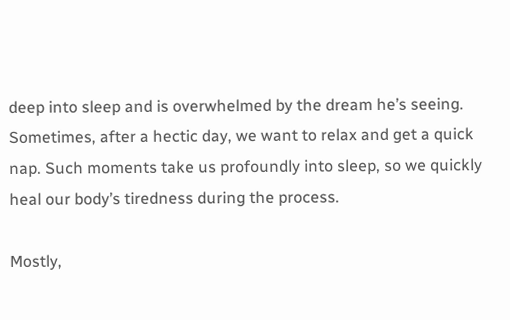deep into sleep and is overwhelmed by the dream he’s seeing. Sometimes, after a hectic day, we want to relax and get a quick nap. Such moments take us profoundly into sleep, so we quickly heal our body’s tiredness during the process.

Mostly,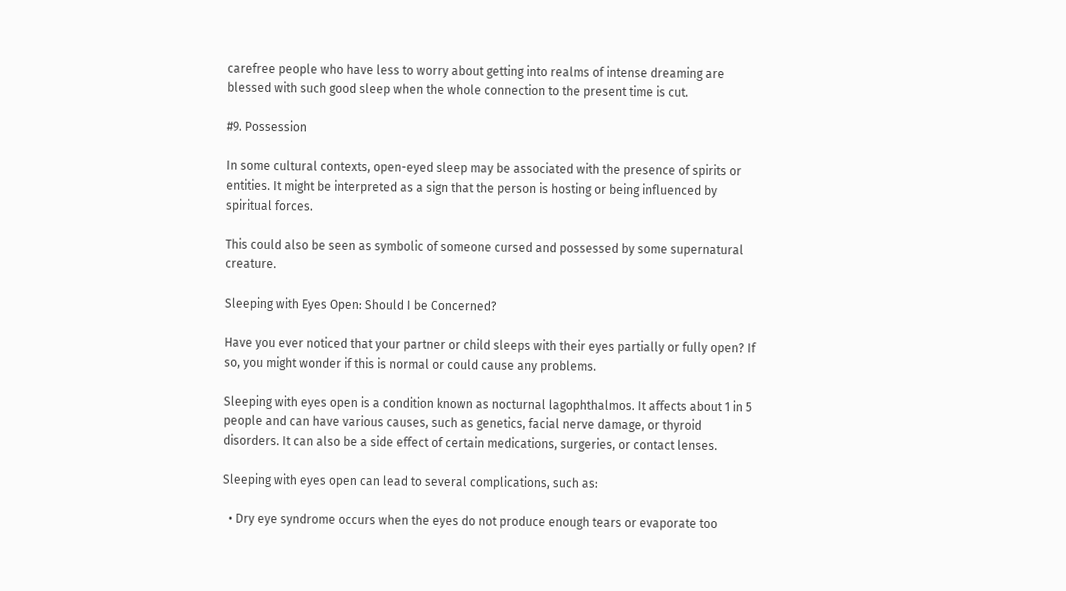carefree people who have less to worry about getting into realms of intense dreaming are blessed with such good sleep when the whole connection to the present time is cut.

#9. Possession

In some cultural contexts, open-eyed sleep may be associated with the presence of spirits or entities. It might be interpreted as a sign that the person is hosting or being influenced by spiritual forces.

This could also be seen as symbolic of someone cursed and possessed by some supernatural creature.

Sleeping with Eyes Open: Should I be Concerned?

Have you ever noticed that your partner or child sleeps with their eyes partially or fully open? If so, you might wonder if this is normal or could cause any problems.

Sleeping with eyes open is a condition known as nocturnal lagophthalmos. It affects about 1 in 5 people and can have various causes, such as genetics, facial nerve damage, or thyroid disorders. It can also be a side effect of certain medications, surgeries, or contact lenses.

Sleeping with eyes open can lead to several complications, such as:

  • Dry eye syndrome occurs when the eyes do not produce enough tears or evaporate too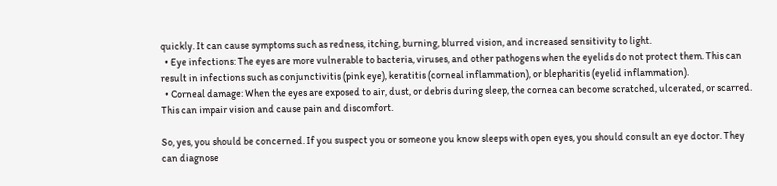quickly. It can cause symptoms such as redness, itching, burning, blurred vision, and increased sensitivity to light.
  • Eye infections: The eyes are more vulnerable to bacteria, viruses, and other pathogens when the eyelids do not protect them. This can result in infections such as conjunctivitis (pink eye), keratitis (corneal inflammation), or blepharitis (eyelid inflammation).
  • Corneal damage: When the eyes are exposed to air, dust, or debris during sleep, the cornea can become scratched, ulcerated, or scarred. This can impair vision and cause pain and discomfort.

So, yes, you should be concerned. If you suspect you or someone you know sleeps with open eyes, you should consult an eye doctor. They can diagnose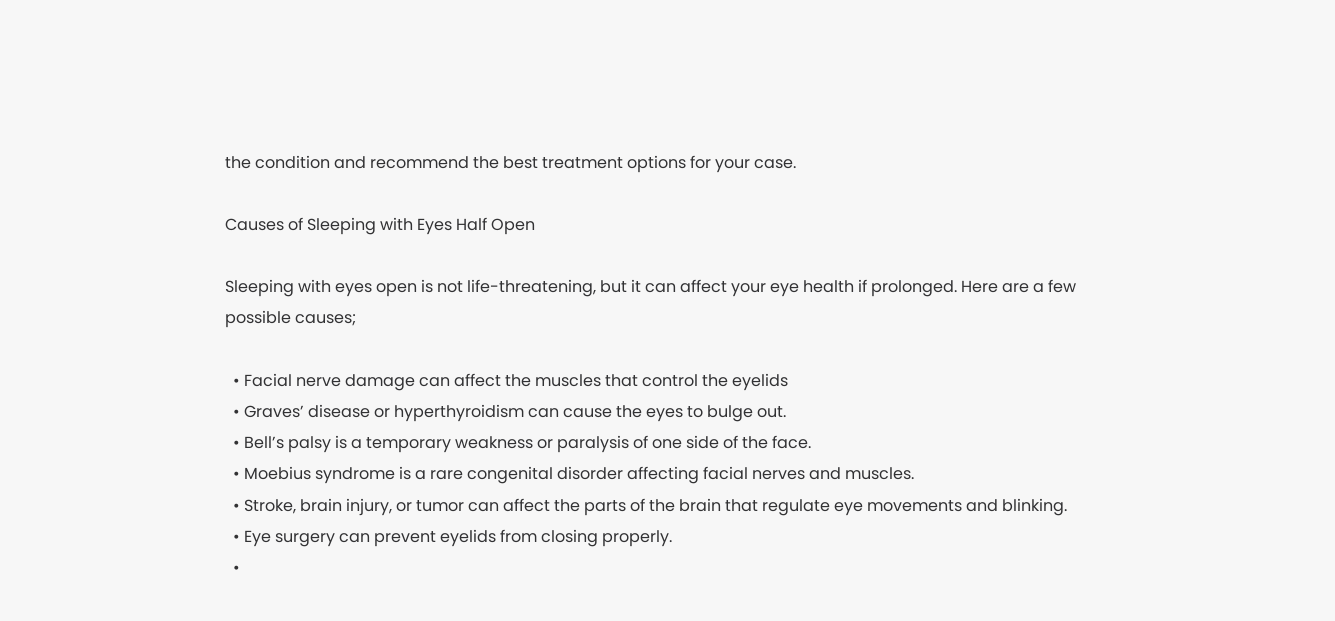the condition and recommend the best treatment options for your case.

Causes of Sleeping with Eyes Half Open

Sleeping with eyes open is not life-threatening, but it can affect your eye health if prolonged. Here are a few possible causes;

  • Facial nerve damage can affect the muscles that control the eyelids
  • Graves’ disease or hyperthyroidism can cause the eyes to bulge out.
  • Bell’s palsy is a temporary weakness or paralysis of one side of the face.
  • Moebius syndrome is a rare congenital disorder affecting facial nerves and muscles.
  • Stroke, brain injury, or tumor can affect the parts of the brain that regulate eye movements and blinking.
  • Eye surgery can prevent eyelids from closing properly.
  •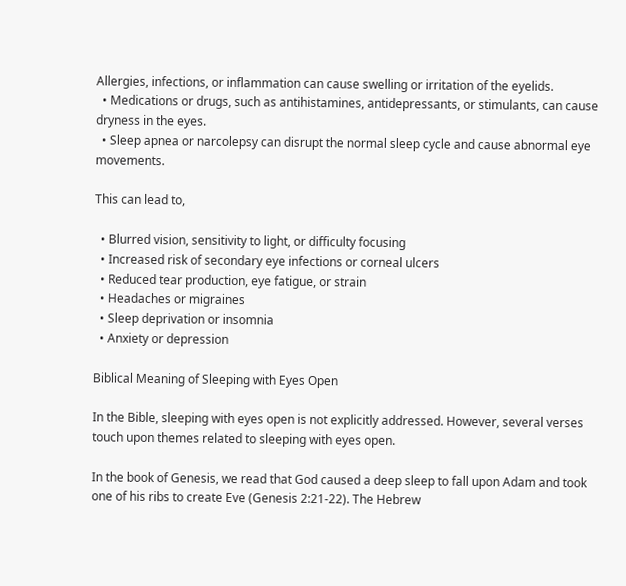Allergies, infections, or inflammation can cause swelling or irritation of the eyelids.
  • Medications or drugs, such as antihistamines, antidepressants, or stimulants, can cause dryness in the eyes.
  • Sleep apnea or narcolepsy can disrupt the normal sleep cycle and cause abnormal eye movements.

This can lead to,

  • Blurred vision, sensitivity to light, or difficulty focusing
  • Increased risk of secondary eye infections or corneal ulcers
  • Reduced tear production, eye fatigue, or strain
  • Headaches or migraines
  • Sleep deprivation or insomnia
  • Anxiety or depression

Biblical Meaning of Sleeping with Eyes Open

In the Bible, sleeping with eyes open is not explicitly addressed. However, several verses touch upon themes related to sleeping with eyes open.

In the book of Genesis, we read that God caused a deep sleep to fall upon Adam and took one of his ribs to create Eve (Genesis 2:21-22). The Hebrew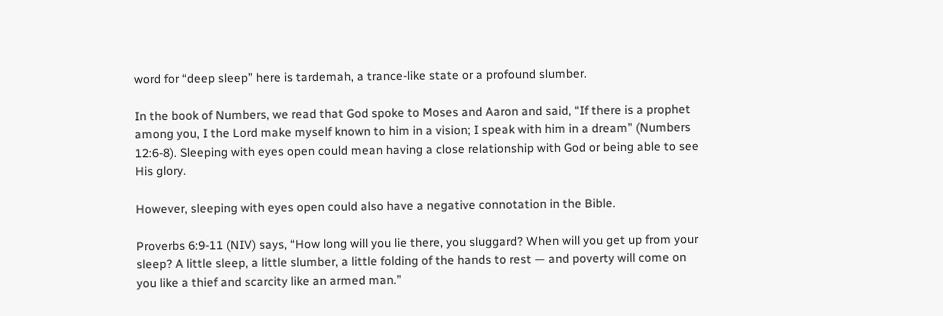word for “deep sleep” here is tardemah, a trance-like state or a profound slumber.

In the book of Numbers, we read that God spoke to Moses and Aaron and said, “If there is a prophet among you, I the Lord make myself known to him in a vision; I speak with him in a dream” (Numbers 12:6-8). Sleeping with eyes open could mean having a close relationship with God or being able to see His glory.

However, sleeping with eyes open could also have a negative connotation in the Bible.

Proverbs 6:9-11 (NIV) says, “How long will you lie there, you sluggard? When will you get up from your sleep? A little sleep, a little slumber, a little folding of the hands to rest — and poverty will come on you like a thief and scarcity like an armed man.”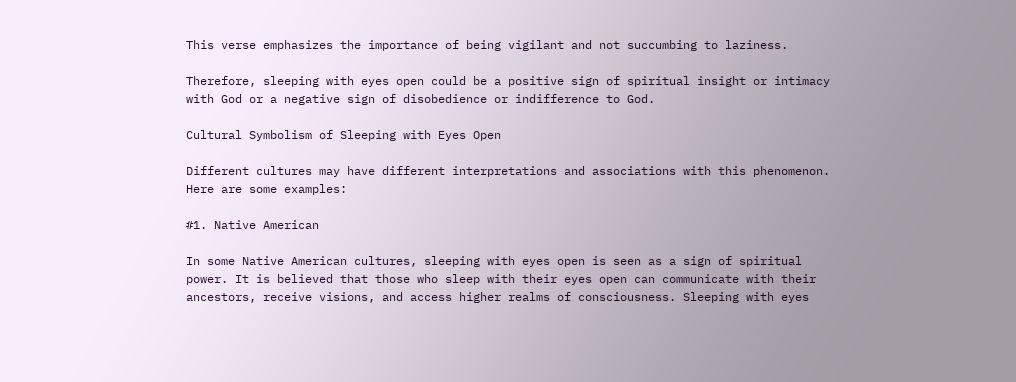This verse emphasizes the importance of being vigilant and not succumbing to laziness.

Therefore, sleeping with eyes open could be a positive sign of spiritual insight or intimacy with God or a negative sign of disobedience or indifference to God.

Cultural Symbolism of Sleeping with Eyes Open

Different cultures may have different interpretations and associations with this phenomenon. Here are some examples:

#1. Native American

In some Native American cultures, sleeping with eyes open is seen as a sign of spiritual power. It is believed that those who sleep with their eyes open can communicate with their ancestors, receive visions, and access higher realms of consciousness. Sleeping with eyes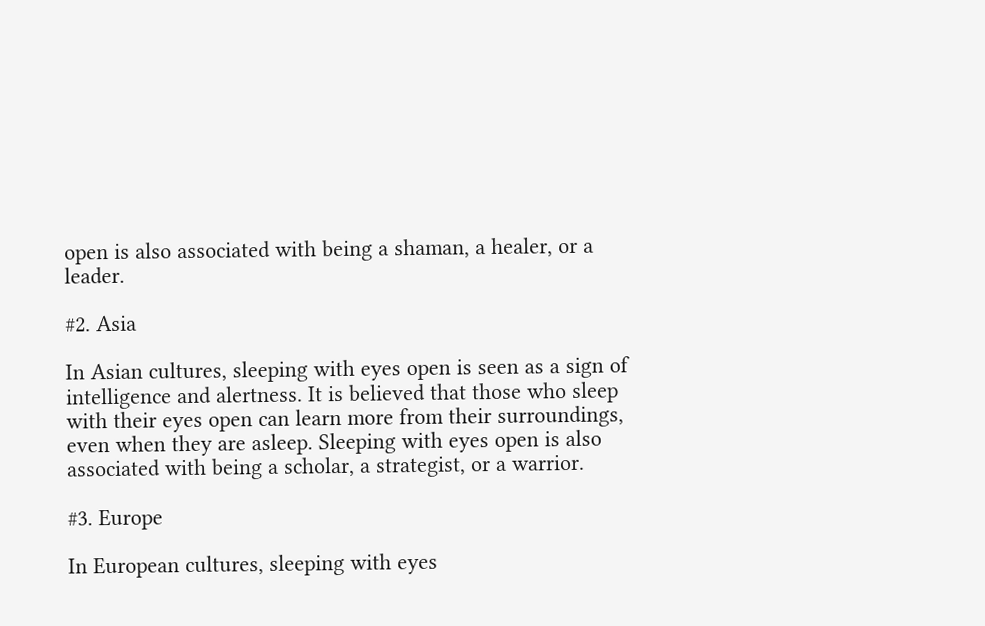open is also associated with being a shaman, a healer, or a leader.

#2. Asia

In Asian cultures, sleeping with eyes open is seen as a sign of intelligence and alertness. It is believed that those who sleep with their eyes open can learn more from their surroundings, even when they are asleep. Sleeping with eyes open is also associated with being a scholar, a strategist, or a warrior.

#3. Europe

In European cultures, sleeping with eyes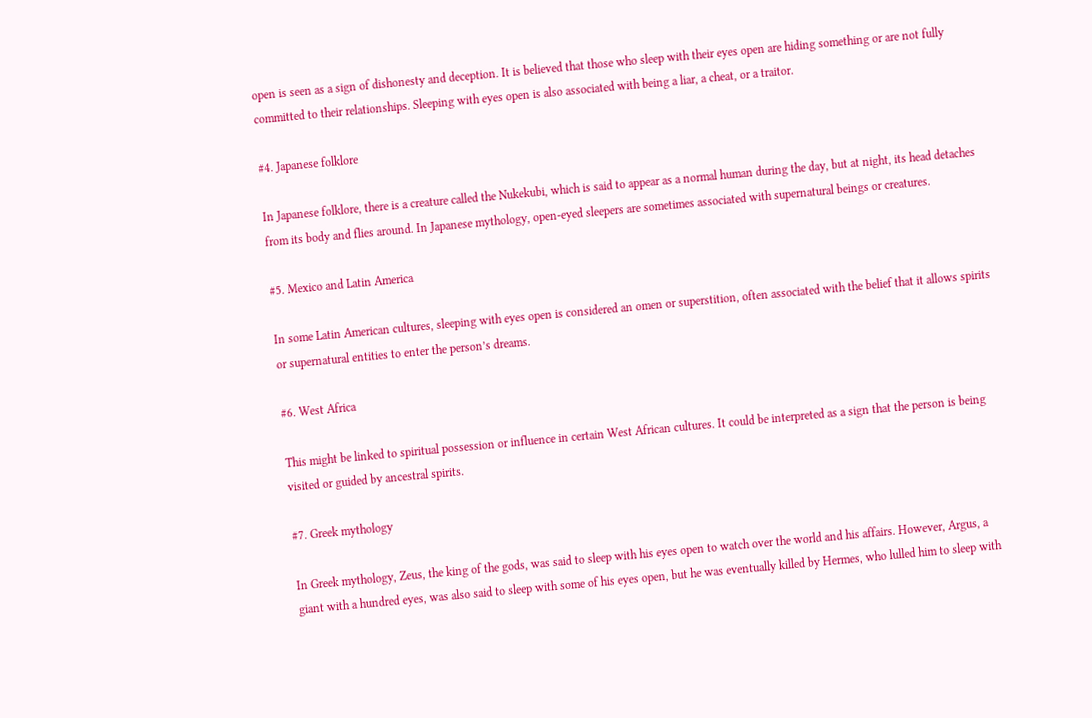open is seen as a sign of dishonesty and deception. It is believed that those who sleep with their eyes open are hiding something or are not fully committed to their relationships. Sleeping with eyes open is also associated with being a liar, a cheat, or a traitor.

#4. Japanese folklore

In Japanese folklore, there is a creature called the Nukekubi, which is said to appear as a normal human during the day, but at night, its head detaches from its body and flies around. In Japanese mythology, open-eyed sleepers are sometimes associated with supernatural beings or creatures.

#5. Mexico and Latin America

In some Latin American cultures, sleeping with eyes open is considered an omen or superstition, often associated with the belief that it allows spirits or supernatural entities to enter the person’s dreams.

#6. West Africa

This might be linked to spiritual possession or influence in certain West African cultures. It could be interpreted as a sign that the person is being visited or guided by ancestral spirits.

#7. Greek mythology

In Greek mythology, Zeus, the king of the gods, was said to sleep with his eyes open to watch over the world and his affairs. However, Argus, a giant with a hundred eyes, was also said to sleep with some of his eyes open, but he was eventually killed by Hermes, who lulled him to sleep with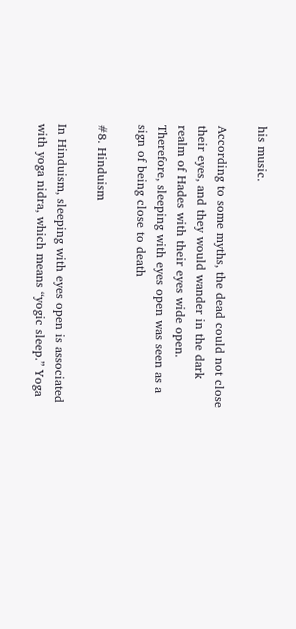his music.

According to some myths, the dead could not close their eyes, and they would wander in the dark realm of Hades with their eyes wide open. Therefore, sleeping with eyes open was seen as a sign of being close to death

#8. Hinduism

In Hinduism, sleeping with eyes open is associated with yoga nidra, which means “yogic sleep.” Yoga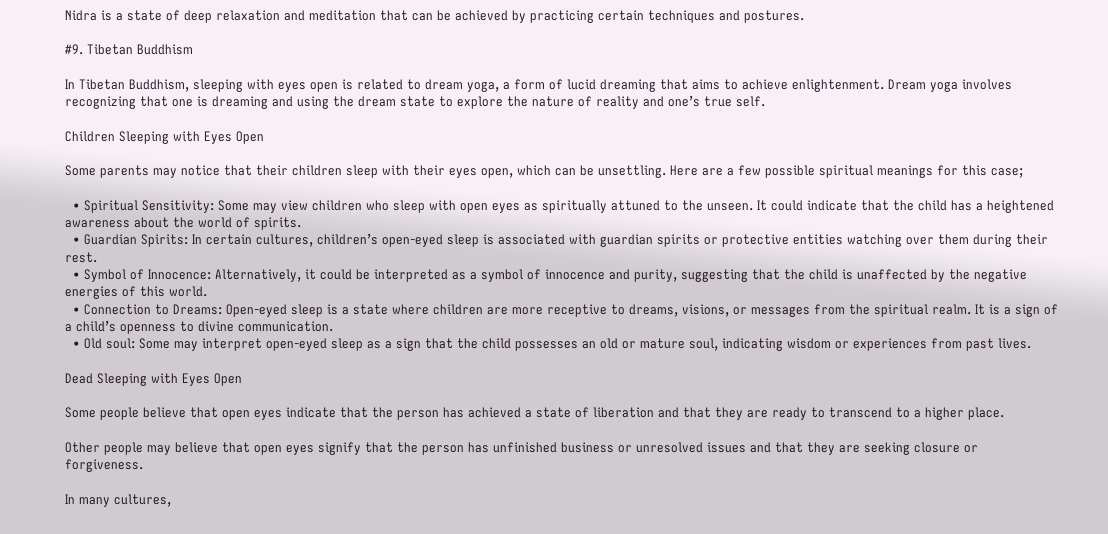Nidra is a state of deep relaxation and meditation that can be achieved by practicing certain techniques and postures.

#9. Tibetan Buddhism

In Tibetan Buddhism, sleeping with eyes open is related to dream yoga, a form of lucid dreaming that aims to achieve enlightenment. Dream yoga involves recognizing that one is dreaming and using the dream state to explore the nature of reality and one’s true self.

Children Sleeping with Eyes Open

Some parents may notice that their children sleep with their eyes open, which can be unsettling. Here are a few possible spiritual meanings for this case;

  • Spiritual Sensitivity: Some may view children who sleep with open eyes as spiritually attuned to the unseen. It could indicate that the child has a heightened awareness about the world of spirits.
  • Guardian Spirits: In certain cultures, children’s open-eyed sleep is associated with guardian spirits or protective entities watching over them during their rest.
  • Symbol of Innocence: Alternatively, it could be interpreted as a symbol of innocence and purity, suggesting that the child is unaffected by the negative energies of this world.
  • Connection to Dreams: Open-eyed sleep is a state where children are more receptive to dreams, visions, or messages from the spiritual realm. It is a sign of a child’s openness to divine communication.
  • Old soul: Some may interpret open-eyed sleep as a sign that the child possesses an old or mature soul, indicating wisdom or experiences from past lives.

Dead Sleeping with Eyes Open

Some people believe that open eyes indicate that the person has achieved a state of liberation and that they are ready to transcend to a higher place.

Other people may believe that open eyes signify that the person has unfinished business or unresolved issues and that they are seeking closure or forgiveness.

In many cultures,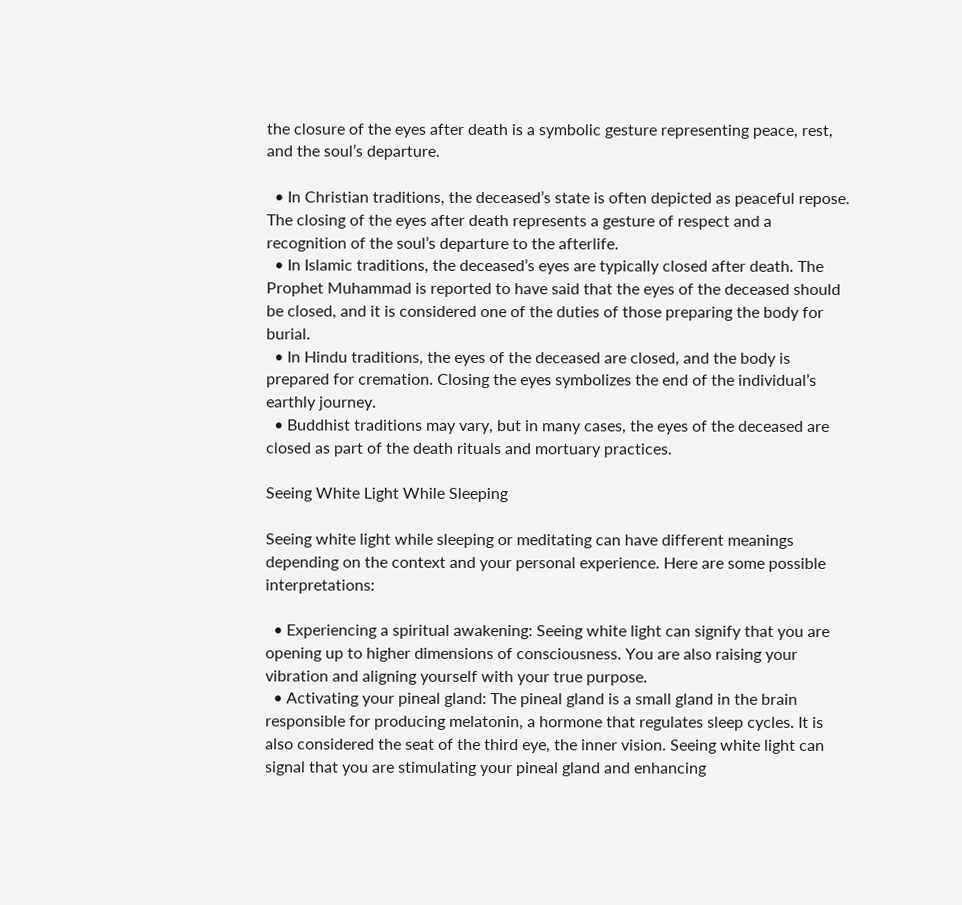the closure of the eyes after death is a symbolic gesture representing peace, rest, and the soul’s departure.

  • In Christian traditions, the deceased’s state is often depicted as peaceful repose. The closing of the eyes after death represents a gesture of respect and a recognition of the soul’s departure to the afterlife.
  • In Islamic traditions, the deceased’s eyes are typically closed after death. The Prophet Muhammad is reported to have said that the eyes of the deceased should be closed, and it is considered one of the duties of those preparing the body for burial.
  • In Hindu traditions, the eyes of the deceased are closed, and the body is prepared for cremation. Closing the eyes symbolizes the end of the individual’s earthly journey.
  • Buddhist traditions may vary, but in many cases, the eyes of the deceased are closed as part of the death rituals and mortuary practices.

Seeing White Light While Sleeping

Seeing white light while sleeping or meditating can have different meanings depending on the context and your personal experience. Here are some possible interpretations:

  • Experiencing a spiritual awakening: Seeing white light can signify that you are opening up to higher dimensions of consciousness. You are also raising your vibration and aligning yourself with your true purpose.
  • Activating your pineal gland: The pineal gland is a small gland in the brain responsible for producing melatonin, a hormone that regulates sleep cycles. It is also considered the seat of the third eye, the inner vision. Seeing white light can signal that you are stimulating your pineal gland and enhancing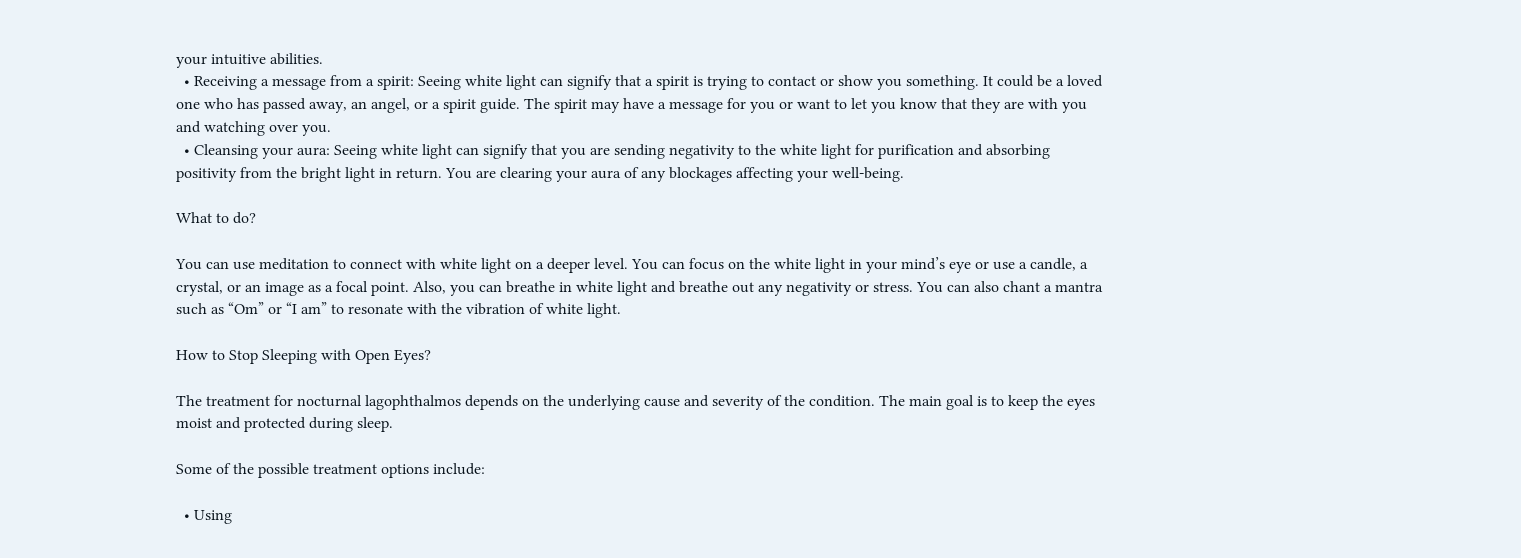your intuitive abilities.
  • Receiving a message from a spirit: Seeing white light can signify that a spirit is trying to contact or show you something. It could be a loved one who has passed away, an angel, or a spirit guide. The spirit may have a message for you or want to let you know that they are with you and watching over you.
  • Cleansing your aura: Seeing white light can signify that you are sending negativity to the white light for purification and absorbing positivity from the bright light in return. You are clearing your aura of any blockages affecting your well-being.

What to do?

You can use meditation to connect with white light on a deeper level. You can focus on the white light in your mind’s eye or use a candle, a crystal, or an image as a focal point. Also, you can breathe in white light and breathe out any negativity or stress. You can also chant a mantra such as “Om” or “I am” to resonate with the vibration of white light.

How to Stop Sleeping with Open Eyes?

The treatment for nocturnal lagophthalmos depends on the underlying cause and severity of the condition. The main goal is to keep the eyes moist and protected during sleep.

Some of the possible treatment options include:

  • Using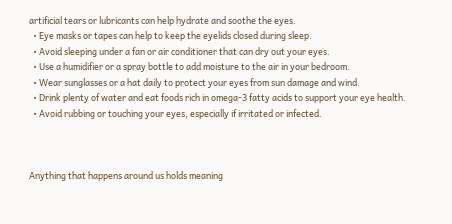artificial tears or lubricants can help hydrate and soothe the eyes.
  • Eye masks or tapes can help to keep the eyelids closed during sleep.
  • Avoid sleeping under a fan or air conditioner that can dry out your eyes.
  • Use a humidifier or a spray bottle to add moisture to the air in your bedroom.
  • Wear sunglasses or a hat daily to protect your eyes from sun damage and wind.
  • Drink plenty of water and eat foods rich in omega-3 fatty acids to support your eye health.
  • Avoid rubbing or touching your eyes, especially if irritated or infected.



Anything that happens around us holds meaning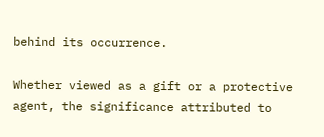behind its occurrence.

Whether viewed as a gift or a protective agent, the significance attributed to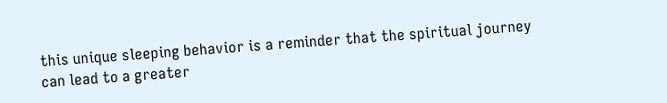this unique sleeping behavior is a reminder that the spiritual journey can lead to a greater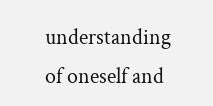understanding of oneself and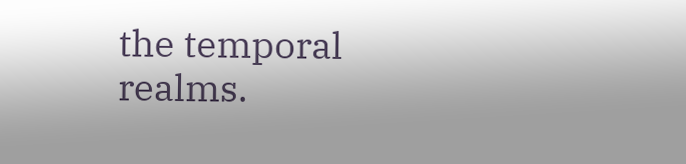the temporal realms.